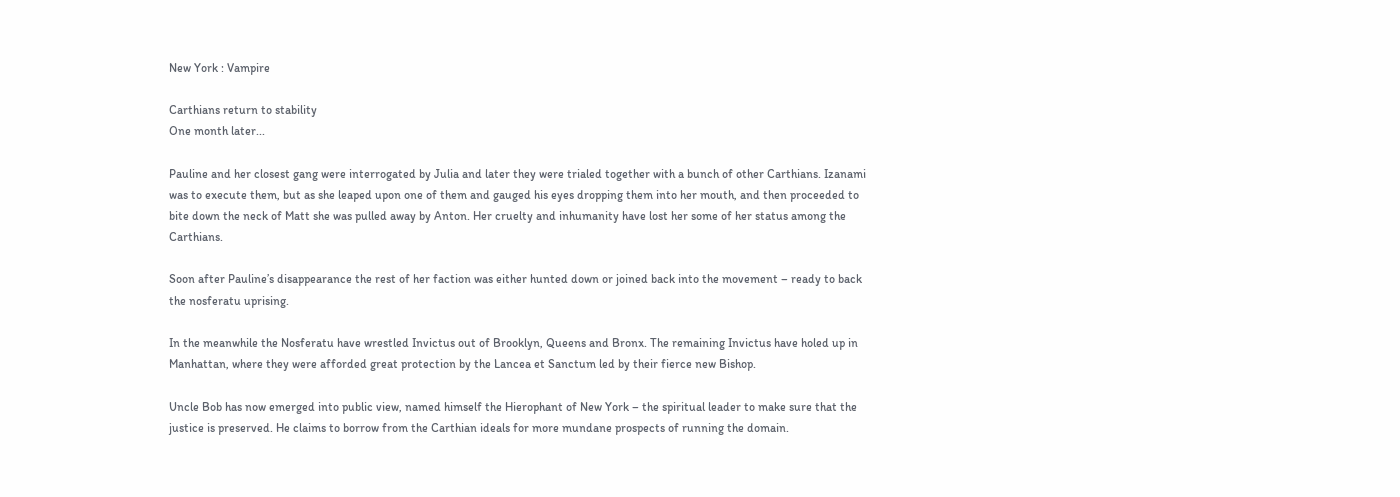New York : Vampire

Carthians return to stability
One month later...

Pauline and her closest gang were interrogated by Julia and later they were trialed together with a bunch of other Carthians. Izanami was to execute them, but as she leaped upon one of them and gauged his eyes dropping them into her mouth, and then proceeded to bite down the neck of Matt she was pulled away by Anton. Her cruelty and inhumanity have lost her some of her status among the Carthians.

Soon after Pauline’s disappearance the rest of her faction was either hunted down or joined back into the movement – ready to back the nosferatu uprising.

In the meanwhile the Nosferatu have wrestled Invictus out of Brooklyn, Queens and Bronx. The remaining Invictus have holed up in Manhattan, where they were afforded great protection by the Lancea et Sanctum led by their fierce new Bishop.

Uncle Bob has now emerged into public view, named himself the Hierophant of New York – the spiritual leader to make sure that the justice is preserved. He claims to borrow from the Carthian ideals for more mundane prospects of running the domain.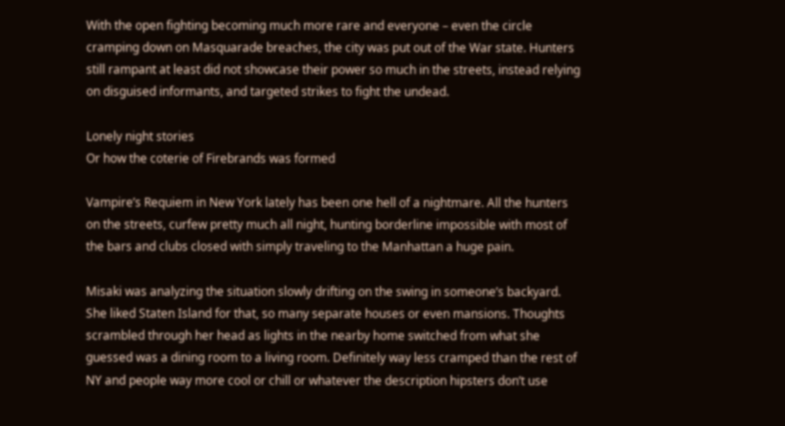With the open fighting becoming much more rare and everyone – even the circle cramping down on Masquarade breaches, the city was put out of the War state. Hunters still rampant at least did not showcase their power so much in the streets, instead relying on disguised informants, and targeted strikes to fight the undead.

Lonely night stories
Or how the coterie of Firebrands was formed

Vampire’s Requiem in New York lately has been one hell of a nightmare. All the hunters on the streets, curfew pretty much all night, hunting borderline impossible with most of the bars and clubs closed with simply traveling to the Manhattan a huge pain.

Misaki was analyzing the situation slowly drifting on the swing in someone’s backyard. She liked Staten Island for that, so many separate houses or even mansions. Thoughts scrambled through her head as lights in the nearby home switched from what she guessed was a dining room to a living room. Definitely way less cramped than the rest of NY and people way more cool or chill or whatever the description hipsters don’t use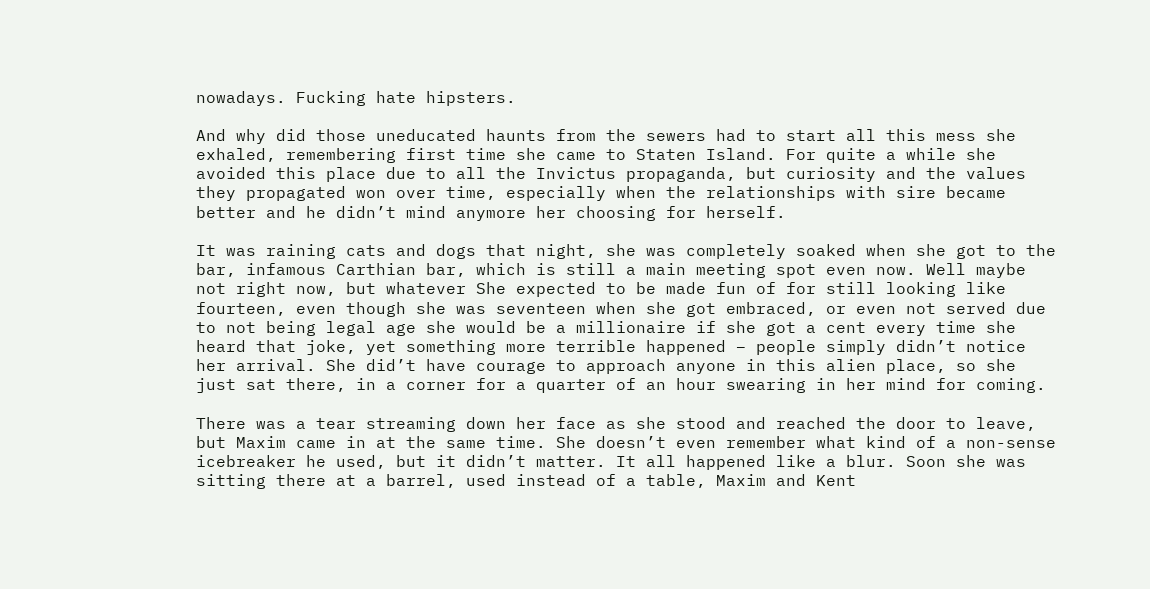nowadays. Fucking hate hipsters.

And why did those uneducated haunts from the sewers had to start all this mess she exhaled, remembering first time she came to Staten Island. For quite a while she avoided this place due to all the Invictus propaganda, but curiosity and the values they propagated won over time, especially when the relationships with sire became better and he didn’t mind anymore her choosing for herself.

It was raining cats and dogs that night, she was completely soaked when she got to the bar, infamous Carthian bar, which is still a main meeting spot even now. Well maybe not right now, but whatever She expected to be made fun of for still looking like fourteen, even though she was seventeen when she got embraced, or even not served due to not being legal age she would be a millionaire if she got a cent every time she heard that joke, yet something more terrible happened – people simply didn’t notice her arrival. She did’t have courage to approach anyone in this alien place, so she just sat there, in a corner for a quarter of an hour swearing in her mind for coming.

There was a tear streaming down her face as she stood and reached the door to leave, but Maxim came in at the same time. She doesn’t even remember what kind of a non-sense icebreaker he used, but it didn’t matter. It all happened like a blur. Soon she was sitting there at a barrel, used instead of a table, Maxim and Kent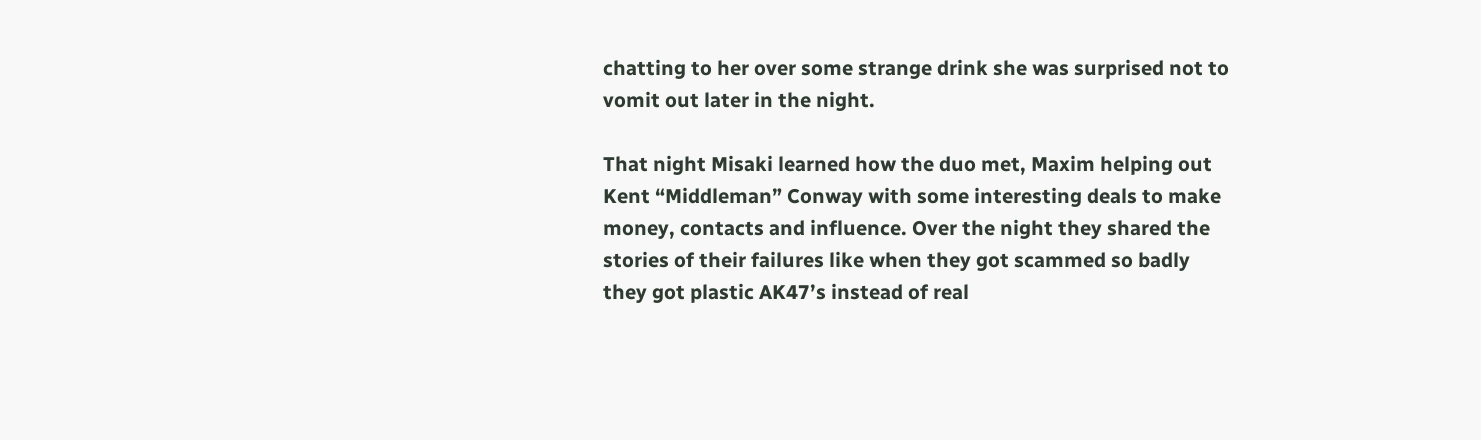chatting to her over some strange drink she was surprised not to vomit out later in the night.

That night Misaki learned how the duo met, Maxim helping out Kent “Middleman” Conway with some interesting deals to make money, contacts and influence. Over the night they shared the stories of their failures like when they got scammed so badly they got plastic AK47’s instead of real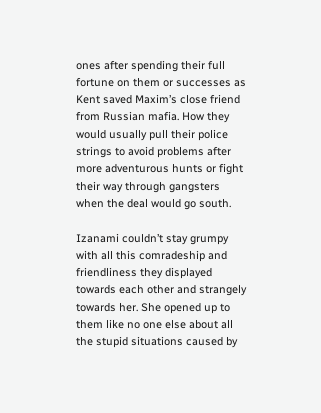ones after spending their full fortune on them or successes as Kent saved Maxim’s close friend from Russian mafia. How they would usually pull their police strings to avoid problems after more adventurous hunts or fight their way through gangsters when the deal would go south.

Izanami couldn’t stay grumpy with all this comradeship and friendliness they displayed towards each other and strangely towards her. She opened up to them like no one else about all the stupid situations caused by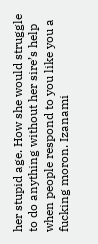her stupid age. How she would struggle to do anything without her sire’s help when people respond to you like you a fucking moron. Izanami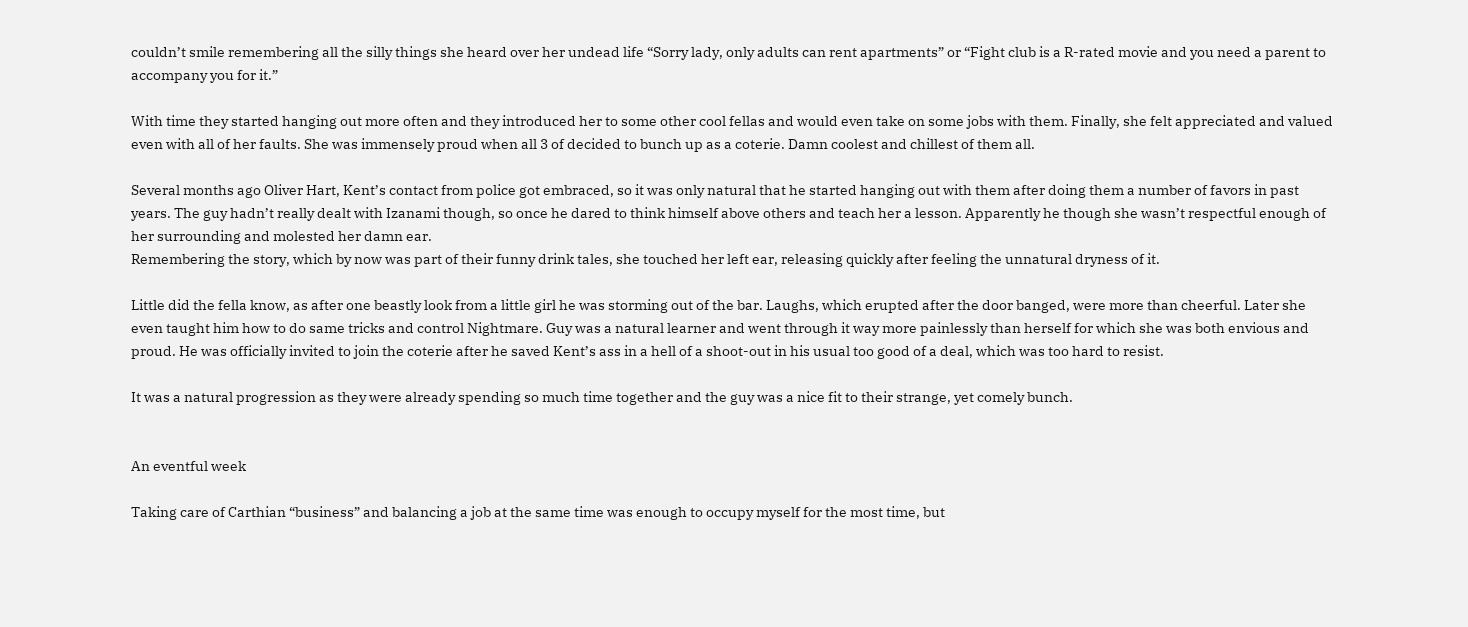couldn’t smile remembering all the silly things she heard over her undead life “Sorry lady, only adults can rent apartments” or “Fight club is a R-rated movie and you need a parent to accompany you for it.”

With time they started hanging out more often and they introduced her to some other cool fellas and would even take on some jobs with them. Finally, she felt appreciated and valued even with all of her faults. She was immensely proud when all 3 of decided to bunch up as a coterie. Damn coolest and chillest of them all.

Several months ago Oliver Hart, Kent’s contact from police got embraced, so it was only natural that he started hanging out with them after doing them a number of favors in past years. The guy hadn’t really dealt with Izanami though, so once he dared to think himself above others and teach her a lesson. Apparently he though she wasn’t respectful enough of her surrounding and molested her damn ear.
Remembering the story, which by now was part of their funny drink tales, she touched her left ear, releasing quickly after feeling the unnatural dryness of it.

Little did the fella know, as after one beastly look from a little girl he was storming out of the bar. Laughs, which erupted after the door banged, were more than cheerful. Later she even taught him how to do same tricks and control Nightmare. Guy was a natural learner and went through it way more painlessly than herself for which she was both envious and proud. He was officially invited to join the coterie after he saved Kent’s ass in a hell of a shoot-out in his usual too good of a deal, which was too hard to resist.

It was a natural progression as they were already spending so much time together and the guy was a nice fit to their strange, yet comely bunch.


An eventful week

Taking care of Carthian “business” and balancing a job at the same time was enough to occupy myself for the most time, but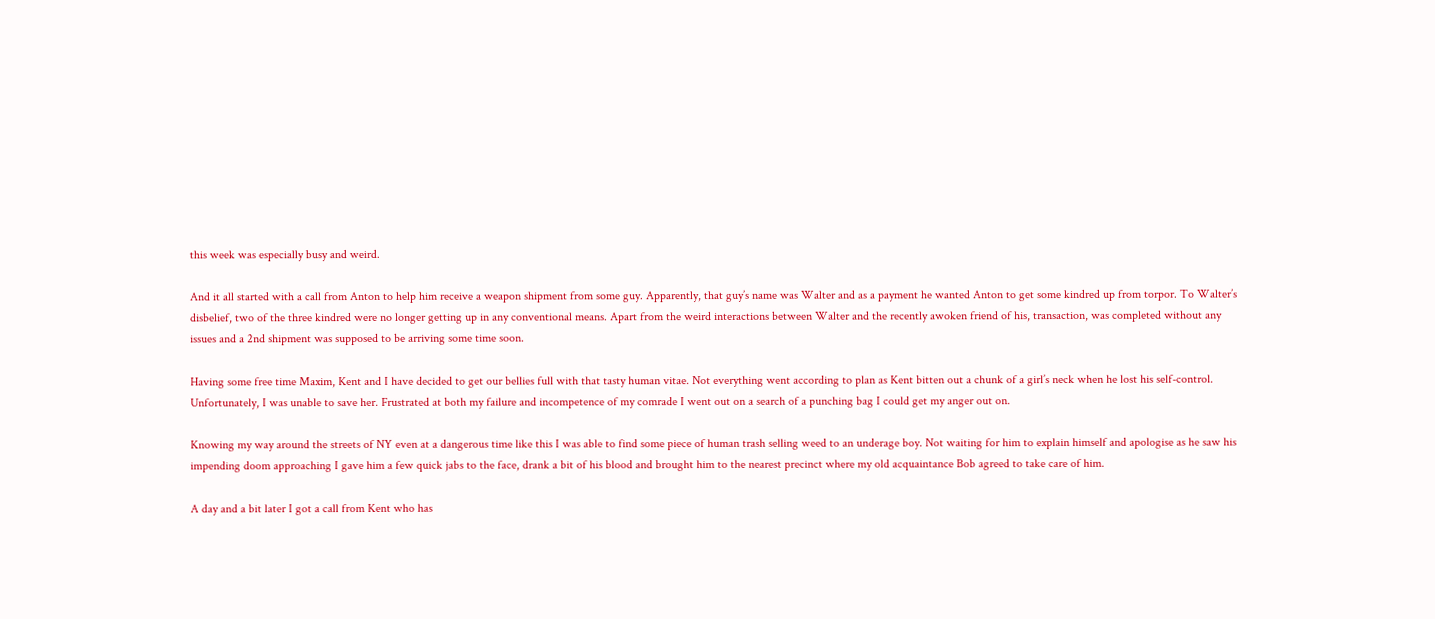this week was especially busy and weird.

And it all started with a call from Anton to help him receive a weapon shipment from some guy. Apparently, that guy’s name was Walter and as a payment he wanted Anton to get some kindred up from torpor. To Walter’s disbelief, two of the three kindred were no longer getting up in any conventional means. Apart from the weird interactions between Walter and the recently awoken friend of his, transaction, was completed without any issues and a 2nd shipment was supposed to be arriving some time soon.

Having some free time Maxim, Kent and I have decided to get our bellies full with that tasty human vitae. Not everything went according to plan as Kent bitten out a chunk of a girl’s neck when he lost his self-control. Unfortunately, I was unable to save her. Frustrated at both my failure and incompetence of my comrade I went out on a search of a punching bag I could get my anger out on.

Knowing my way around the streets of NY even at a dangerous time like this I was able to find some piece of human trash selling weed to an underage boy. Not waiting for him to explain himself and apologise as he saw his impending doom approaching I gave him a few quick jabs to the face, drank a bit of his blood and brought him to the nearest precinct where my old acquaintance Bob agreed to take care of him.

A day and a bit later I got a call from Kent who has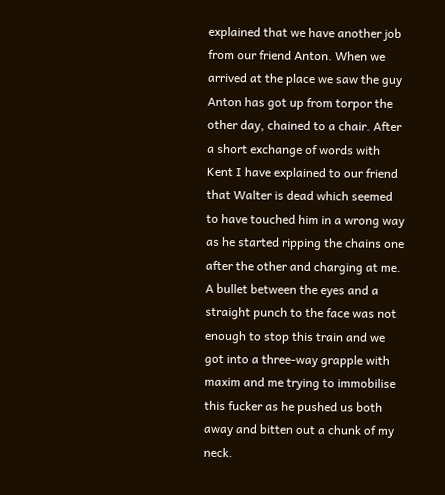explained that we have another job from our friend Anton. When we arrived at the place we saw the guy Anton has got up from torpor the other day, chained to a chair. After a short exchange of words with Kent I have explained to our friend that Walter is dead which seemed to have touched him in a wrong way as he started ripping the chains one after the other and charging at me. A bullet between the eyes and a straight punch to the face was not enough to stop this train and we got into a three-way grapple with maxim and me trying to immobilise this fucker as he pushed us both away and bitten out a chunk of my neck.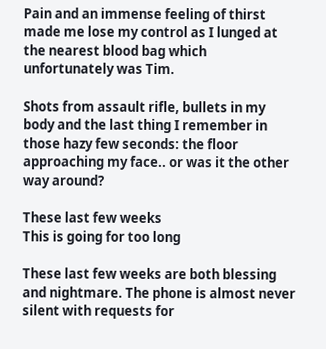Pain and an immense feeling of thirst made me lose my control as I lunged at the nearest blood bag which unfortunately was Tim.

Shots from assault rifle, bullets in my body and the last thing I remember in those hazy few seconds: the floor approaching my face.. or was it the other way around?

These last few weeks
This is going for too long

These last few weeks are both blessing and nightmare. The phone is almost never silent with requests for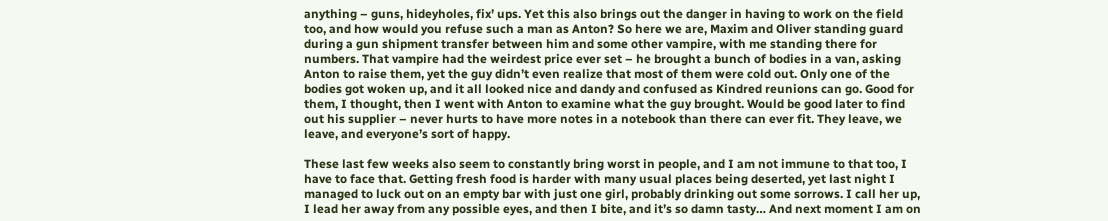anything – guns, hideyholes, fix’ ups. Yet this also brings out the danger in having to work on the field too, and how would you refuse such a man as Anton? So here we are, Maxim and Oliver standing guard during a gun shipment transfer between him and some other vampire, with me standing there for numbers. That vampire had the weirdest price ever set – he brought a bunch of bodies in a van, asking Anton to raise them, yet the guy didn’t even realize that most of them were cold out. Only one of the bodies got woken up, and it all looked nice and dandy and confused as Kindred reunions can go. Good for them, I thought, then I went with Anton to examine what the guy brought. Would be good later to find out his supplier – never hurts to have more notes in a notebook than there can ever fit. They leave, we leave, and everyone’s sort of happy.

These last few weeks also seem to constantly bring worst in people, and I am not immune to that too, I have to face that. Getting fresh food is harder with many usual places being deserted, yet last night I managed to luck out on an empty bar with just one girl, probably drinking out some sorrows. I call her up, I lead her away from any possible eyes, and then I bite, and it’s so damn tasty… And next moment I am on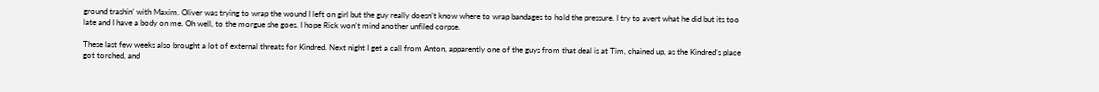ground trashin’ with Maxim. Oliver was trying to wrap the wound I left on girl but the guy really doesn’t know where to wrap bandages to hold the pressure. I try to avert what he did but its too late and I have a body on me. Oh well, to the morgue she goes. I hope Rick won’t mind another unfiled corpse.

These last few weeks also brought a lot of external threats for Kindred. Next night I get a call from Anton, apparently one of the guys from that deal is at Tim, chained up, as the Kindred’s place got torched, and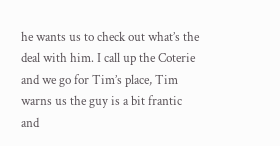he wants us to check out what’s the deal with him. I call up the Coterie and we go for Tim’s place, Tim warns us the guy is a bit frantic and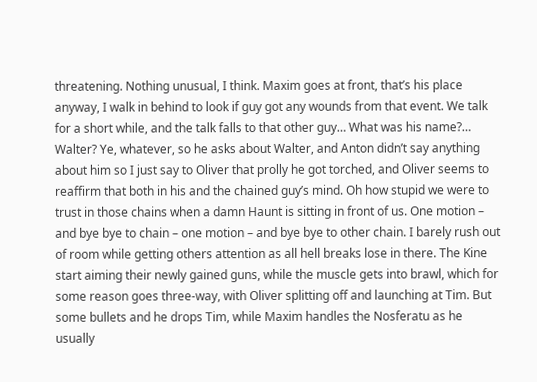threatening. Nothing unusual, I think. Maxim goes at front, that’s his place anyway, I walk in behind to look if guy got any wounds from that event. We talk for a short while, and the talk falls to that other guy… What was his name?… Walter? Ye, whatever, so he asks about Walter, and Anton didn’t say anything about him so I just say to Oliver that prolly he got torched, and Oliver seems to reaffirm that both in his and the chained guy’s mind. Oh how stupid we were to trust in those chains when a damn Haunt is sitting in front of us. One motion – and bye bye to chain – one motion – and bye bye to other chain. I barely rush out of room while getting others attention as all hell breaks lose in there. The Kine start aiming their newly gained guns, while the muscle gets into brawl, which for some reason goes three-way, with Oliver splitting off and launching at Tim. But some bullets and he drops Tim, while Maxim handles the Nosferatu as he usually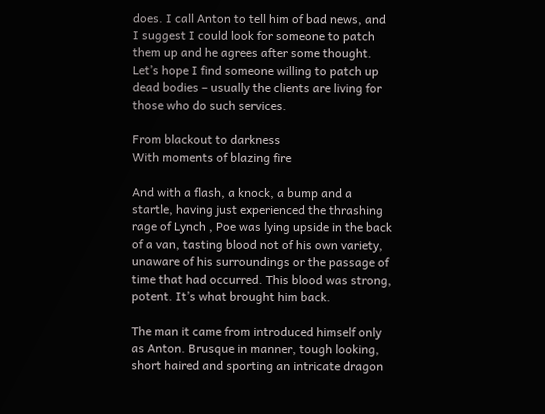does. I call Anton to tell him of bad news, and I suggest I could look for someone to patch them up and he agrees after some thought. Let’s hope I find someone willing to patch up dead bodies – usually the clients are living for those who do such services.

From blackout to darkness
With moments of blazing fire

And with a flash, a knock, a bump and a startle, having just experienced the thrashing rage of Lynch , Poe was lying upside in the back of a van, tasting blood not of his own variety, unaware of his surroundings or the passage of time that had occurred. This blood was strong, potent. It’s what brought him back.

The man it came from introduced himself only as Anton. Brusque in manner, tough looking, short haired and sporting an intricate dragon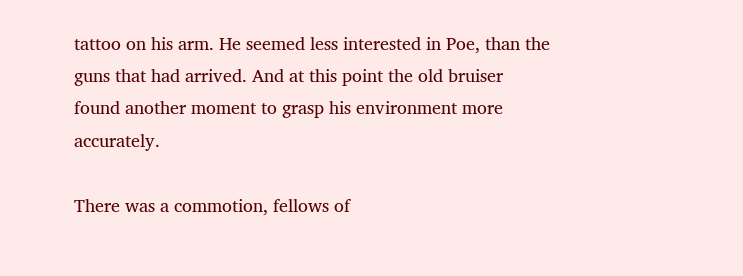tattoo on his arm. He seemed less interested in Poe, than the guns that had arrived. And at this point the old bruiser found another moment to grasp his environment more accurately.

There was a commotion, fellows of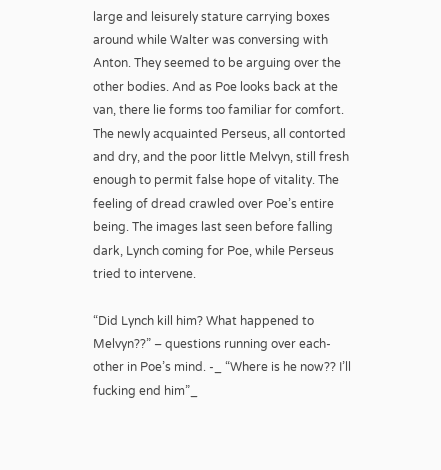large and leisurely stature carrying boxes around while Walter was conversing with Anton. They seemed to be arguing over the other bodies. And as Poe looks back at the van, there lie forms too familiar for comfort. The newly acquainted Perseus, all contorted and dry, and the poor little Melvyn, still fresh enough to permit false hope of vitality. The feeling of dread crawled over Poe’s entire being. The images last seen before falling dark, Lynch coming for Poe, while Perseus tried to intervene.

“Did Lynch kill him? What happened to Melvyn??” – questions running over each-other in Poe’s mind. -_ “Where is he now?? I’ll fucking end him”_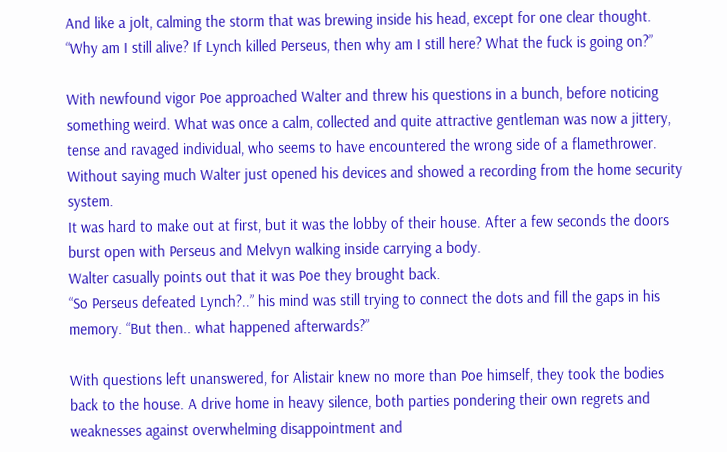And like a jolt, calming the storm that was brewing inside his head, except for one clear thought.
“Why am I still alive? If Lynch killed Perseus, then why am I still here? What the fuck is going on?”

With newfound vigor Poe approached Walter and threw his questions in a bunch, before noticing something weird. What was once a calm, collected and quite attractive gentleman was now a jittery, tense and ravaged individual, who seems to have encountered the wrong side of a flamethrower. Without saying much Walter just opened his devices and showed a recording from the home security system.
It was hard to make out at first, but it was the lobby of their house. After a few seconds the doors burst open with Perseus and Melvyn walking inside carrying a body.
Walter casually points out that it was Poe they brought back.
“So Perseus defeated Lynch?..” his mind was still trying to connect the dots and fill the gaps in his memory. “But then.. what happened afterwards?”

With questions left unanswered, for Alistair knew no more than Poe himself, they took the bodies back to the house. A drive home in heavy silence, both parties pondering their own regrets and weaknesses against overwhelming disappointment and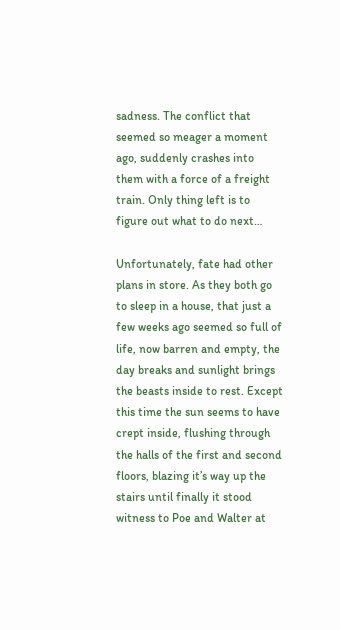sadness. The conflict that seemed so meager a moment ago, suddenly crashes into them with a force of a freight train. Only thing left is to figure out what to do next…

Unfortunately, fate had other plans in store. As they both go to sleep in a house, that just a few weeks ago seemed so full of life, now barren and empty, the day breaks and sunlight brings the beasts inside to rest. Except this time the sun seems to have crept inside, flushing through the halls of the first and second floors, blazing it’s way up the stairs until finally it stood witness to Poe and Walter at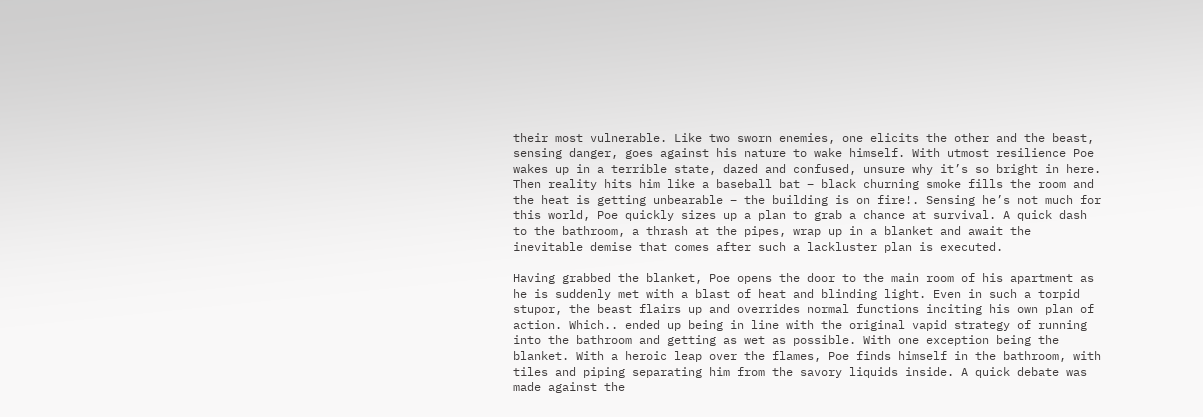their most vulnerable. Like two sworn enemies, one elicits the other and the beast, sensing danger, goes against his nature to wake himself. With utmost resilience Poe wakes up in a terrible state, dazed and confused, unsure why it’s so bright in here. Then reality hits him like a baseball bat – black churning smoke fills the room and the heat is getting unbearable – the building is on fire!. Sensing he’s not much for this world, Poe quickly sizes up a plan to grab a chance at survival. A quick dash to the bathroom, a thrash at the pipes, wrap up in a blanket and await the inevitable demise that comes after such a lackluster plan is executed.

Having grabbed the blanket, Poe opens the door to the main room of his apartment as he is suddenly met with a blast of heat and blinding light. Even in such a torpid stupor, the beast flairs up and overrides normal functions inciting his own plan of action. Which.. ended up being in line with the original vapid strategy of running into the bathroom and getting as wet as possible. With one exception being the blanket. With a heroic leap over the flames, Poe finds himself in the bathroom, with tiles and piping separating him from the savory liquids inside. A quick debate was made against the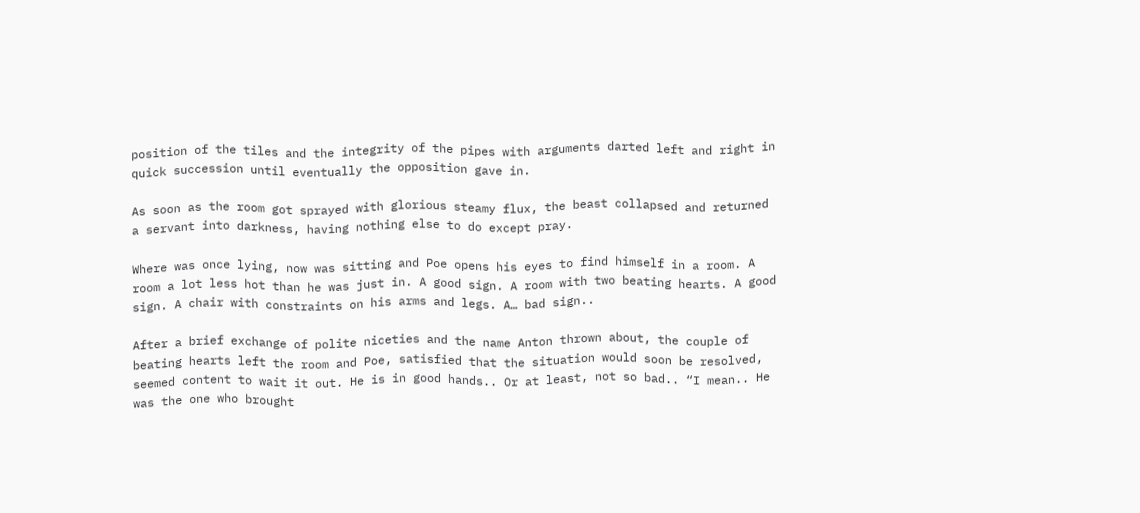position of the tiles and the integrity of the pipes with arguments darted left and right in quick succession until eventually the opposition gave in.

As soon as the room got sprayed with glorious steamy flux, the beast collapsed and returned a servant into darkness, having nothing else to do except pray.

Where was once lying, now was sitting and Poe opens his eyes to find himself in a room. A room a lot less hot than he was just in. A good sign. A room with two beating hearts. A good sign. A chair with constraints on his arms and legs. A… bad sign..

After a brief exchange of polite niceties and the name Anton thrown about, the couple of beating hearts left the room and Poe, satisfied that the situation would soon be resolved, seemed content to wait it out. He is in good hands.. Or at least, not so bad.. “I mean.. He was the one who brought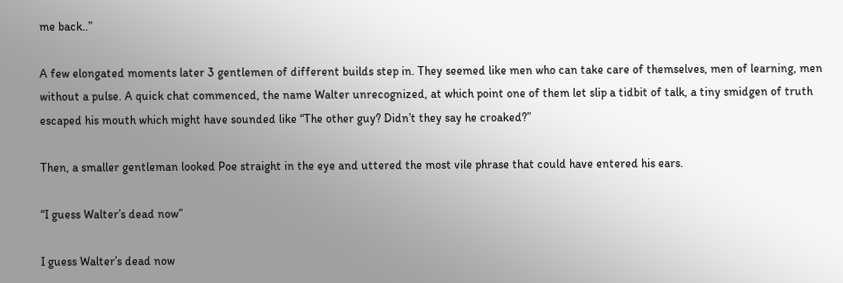me back..”

A few elongated moments later 3 gentlemen of different builds step in. They seemed like men who can take care of themselves, men of learning, men without a pulse. A quick chat commenced, the name Walter unrecognized, at which point one of them let slip a tidbit of talk, a tiny smidgen of truth escaped his mouth which might have sounded like “The other guy? Didn’t they say he croaked?”

Then, a smaller gentleman looked Poe straight in the eye and uttered the most vile phrase that could have entered his ears.

“I guess Walter’s dead now”

I guess Walter’s dead now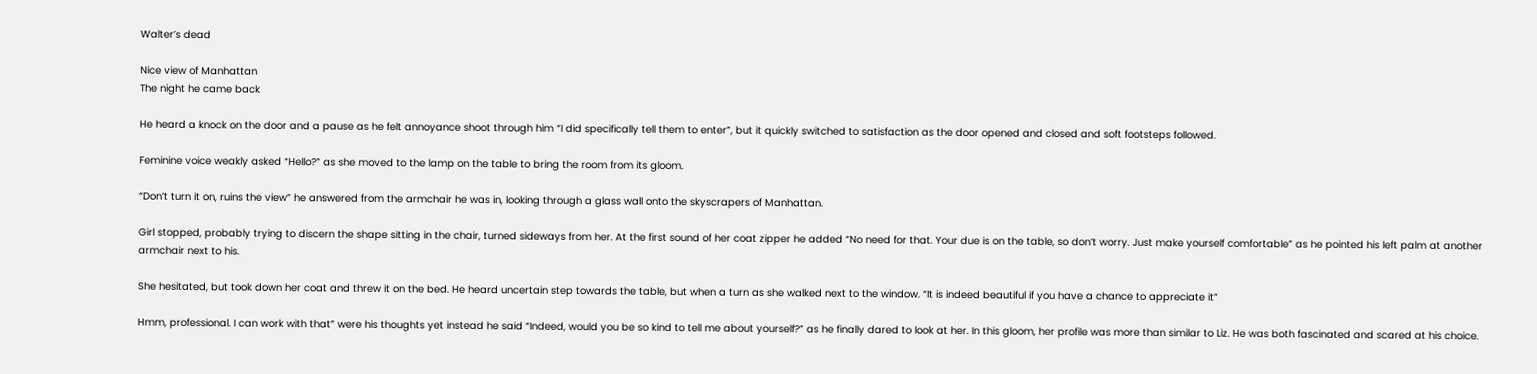Walter’s dead

Nice view of Manhattan
The night he came back

He heard a knock on the door and a pause as he felt annoyance shoot through him “I did specifically tell them to enter”, but it quickly switched to satisfaction as the door opened and closed and soft footsteps followed.

Feminine voice weakly asked “Hello?” as she moved to the lamp on the table to bring the room from its gloom.

“Don’t turn it on, ruins the view” he answered from the armchair he was in, looking through a glass wall onto the skyscrapers of Manhattan.

Girl stopped, probably trying to discern the shape sitting in the chair, turned sideways from her. At the first sound of her coat zipper he added “No need for that. Your due is on the table, so don’t worry. Just make yourself comfortable” as he pointed his left palm at another armchair next to his.

She hesitated, but took down her coat and threw it on the bed. He heard uncertain step towards the table, but when a turn as she walked next to the window. “It is indeed beautiful if you have a chance to appreciate it”

Hmm, professional. I can work with that” were his thoughts yet instead he said “Indeed, would you be so kind to tell me about yourself?” as he finally dared to look at her. In this gloom, her profile was more than similar to Liz. He was both fascinated and scared at his choice.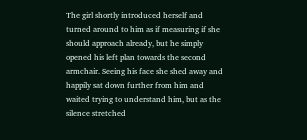The girl shortly introduced herself and turned around to him as if measuring if she should approach already, but he simply opened his left plan towards the second armchair. Seeing his face she shed away and happily sat down further from him and waited trying to understand him, but as the silence stretched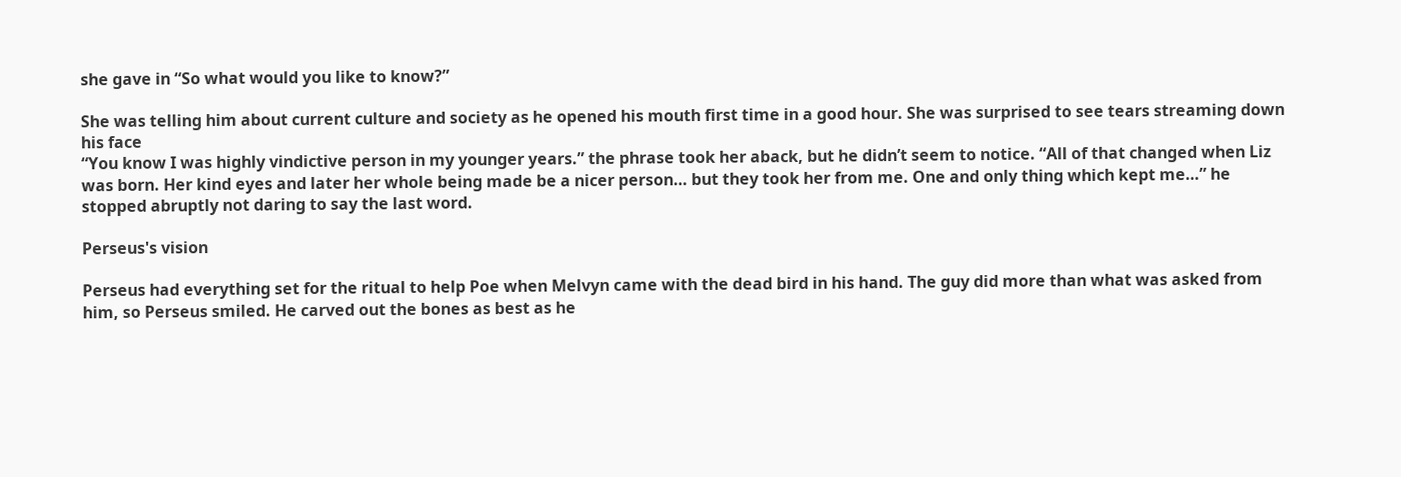she gave in “So what would you like to know?”

She was telling him about current culture and society as he opened his mouth first time in a good hour. She was surprised to see tears streaming down his face
“You know I was highly vindictive person in my younger years.” the phrase took her aback, but he didn’t seem to notice. “All of that changed when Liz was born. Her kind eyes and later her whole being made be a nicer person… but they took her from me. One and only thing which kept me…” he stopped abruptly not daring to say the last word.

Perseus's vision

Perseus had everything set for the ritual to help Poe when Melvyn came with the dead bird in his hand. The guy did more than what was asked from him, so Perseus smiled. He carved out the bones as best as he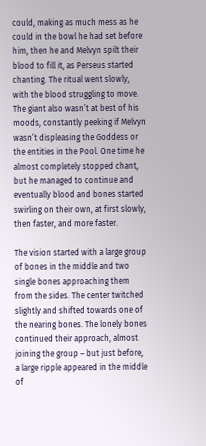could, making as much mess as he could in the bowl he had set before him, then he and Melvyn spilt their blood to fill it, as Perseus started chanting. The ritual went slowly, with the blood struggling to move. The giant also wasn’t at best of his moods, constantly peeking if Melvyn wasn’t displeasing the Goddess or the entities in the Pool. One time he almost completely stopped chant, but he managed to continue and eventually blood and bones started swirling on their own, at first slowly, then faster, and more faster.

The vision started with a large group of bones in the middle and two single bones approaching them from the sides. The center twitched slightly and shifted towards one of the nearing bones. The lonely bones continued their approach, almost joining the group – but just before, a large ripple appeared in the middle of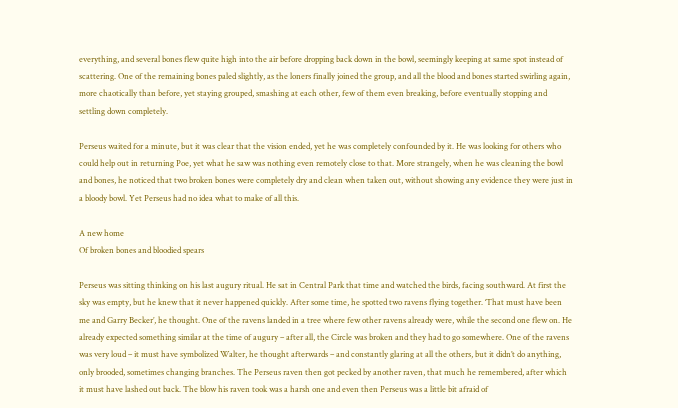everything, and several bones flew quite high into the air before dropping back down in the bowl, seemingly keeping at same spot instead of scattering. One of the remaining bones paled slightly, as the loners finally joined the group, and all the blood and bones started swirling again, more chaotically than before, yet staying grouped, smashing at each other, few of them even breaking, before eventually stopping and settling down completely.

Perseus waited for a minute, but it was clear that the vision ended, yet he was completely confounded by it. He was looking for others who could help out in returning Poe, yet what he saw was nothing even remotely close to that. More strangely, when he was cleaning the bowl and bones, he noticed that two broken bones were completely dry and clean when taken out, without showing any evidence they were just in a bloody bowl. Yet Perseus had no idea what to make of all this.

A new home
Of broken bones and bloodied spears

Perseus was sitting thinking on his last augury ritual. He sat in Central Park that time and watched the birds, facing southward. At first the sky was empty, but he knew that it never happened quickly. After some time, he spotted two ravens flying together. ‘That must have been me and Garry Becker’, he thought. One of the ravens landed in a tree where few other ravens already were, while the second one flew on. He already expected something similar at the time of augury – after all, the Circle was broken and they had to go somewhere. One of the ravens was very loud – it must have symbolized Walter, he thought afterwards – and constantly glaring at all the others, but it didn’t do anything, only brooded, sometimes changing branches. The Perseus raven then got pecked by another raven, that much he remembered, after which it must have lashed out back. The blow his raven took was a harsh one and even then Perseus was a little bit afraid of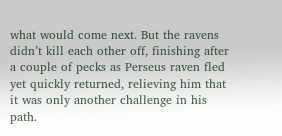what would come next. But the ravens didn’t kill each other off, finishing after a couple of pecks as Perseus raven fled yet quickly returned, relieving him that it was only another challenge in his path.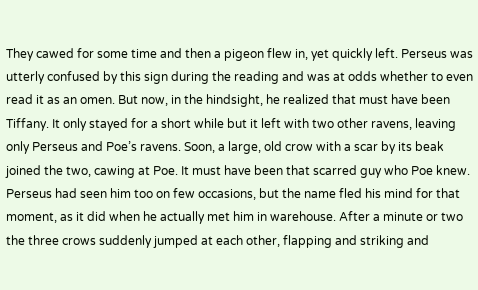They cawed for some time and then a pigeon flew in, yet quickly left. Perseus was utterly confused by this sign during the reading and was at odds whether to even read it as an omen. But now, in the hindsight, he realized that must have been Tiffany. It only stayed for a short while but it left with two other ravens, leaving only Perseus and Poe’s ravens. Soon, a large, old crow with a scar by its beak joined the two, cawing at Poe. It must have been that scarred guy who Poe knew. Perseus had seen him too on few occasions, but the name fled his mind for that moment, as it did when he actually met him in warehouse. After a minute or two the three crows suddenly jumped at each other, flapping and striking and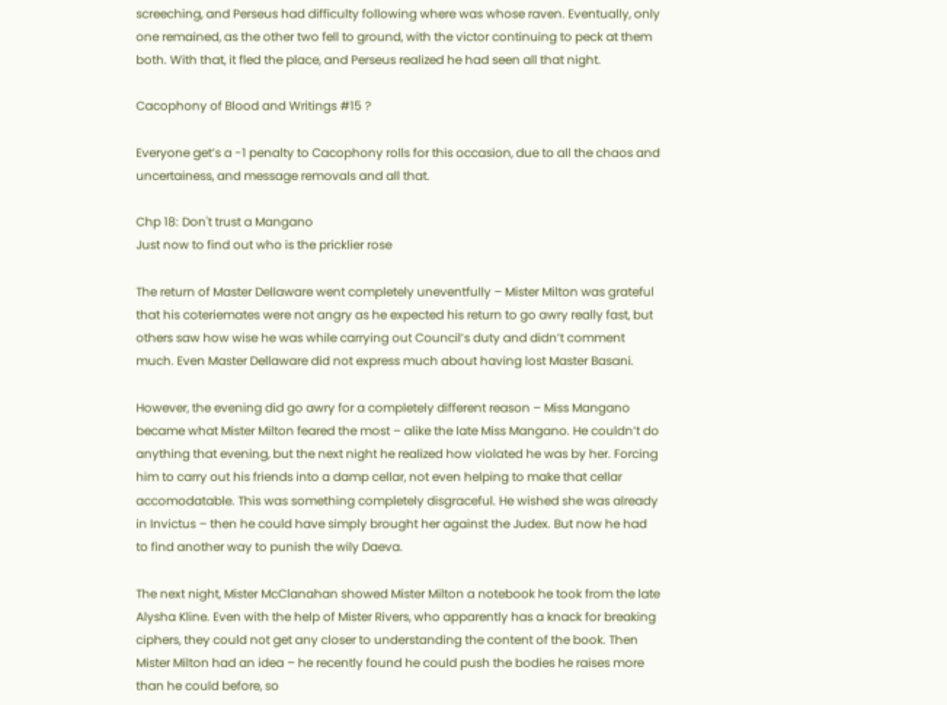screeching, and Perseus had difficulty following where was whose raven. Eventually, only one remained, as the other two fell to ground, with the victor continuing to peck at them both. With that, it fled the place, and Perseus realized he had seen all that night.

Cacophony of Blood and Writings #15 ?

Everyone get’s a -1 penalty to Cacophony rolls for this occasion, due to all the chaos and uncertainess, and message removals and all that.

Chp 18: Don't trust a Mangano
Just now to find out who is the pricklier rose

The return of Master Dellaware went completely uneventfully – Mister Milton was grateful that his coteriemates were not angry as he expected his return to go awry really fast, but others saw how wise he was while carrying out Council’s duty and didn’t comment much. Even Master Dellaware did not express much about having lost Master Basani.

However, the evening did go awry for a completely different reason – Miss Mangano became what Mister Milton feared the most – alike the late Miss Mangano. He couldn’t do anything that evening, but the next night he realized how violated he was by her. Forcing him to carry out his friends into a damp cellar, not even helping to make that cellar accomodatable. This was something completely disgraceful. He wished she was already in Invictus – then he could have simply brought her against the Judex. But now he had to find another way to punish the wily Daeva.

The next night, Mister McClanahan showed Mister Milton a notebook he took from the late Alysha Kline. Even with the help of Mister Rivers, who apparently has a knack for breaking ciphers, they could not get any closer to understanding the content of the book. Then Mister Milton had an idea – he recently found he could push the bodies he raises more than he could before, so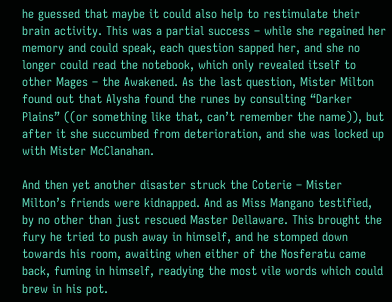he guessed that maybe it could also help to restimulate their brain activity. This was a partial success – while she regained her memory and could speak, each question sapped her, and she no longer could read the notebook, which only revealed itself to other Mages – the Awakened. As the last question, Mister Milton found out that Alysha found the runes by consulting “Darker Plains” ((or something like that, can’t remember the name)), but after it she succumbed from deterioration, and she was locked up with Mister McClanahan.

And then yet another disaster struck the Coterie – Mister Milton’s friends were kidnapped. And as Miss Mangano testified, by no other than just rescued Master Dellaware. This brought the fury he tried to push away in himself, and he stomped down towards his room, awaiting when either of the Nosferatu came back, fuming in himself, readying the most vile words which could brew in his pot.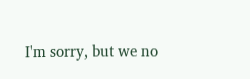I'm sorry, but we no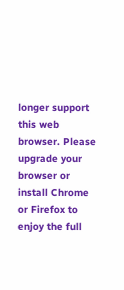longer support this web browser. Please upgrade your browser or install Chrome or Firefox to enjoy the full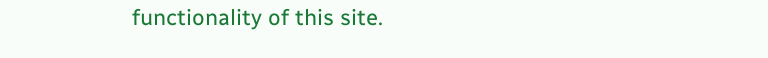functionality of this site.